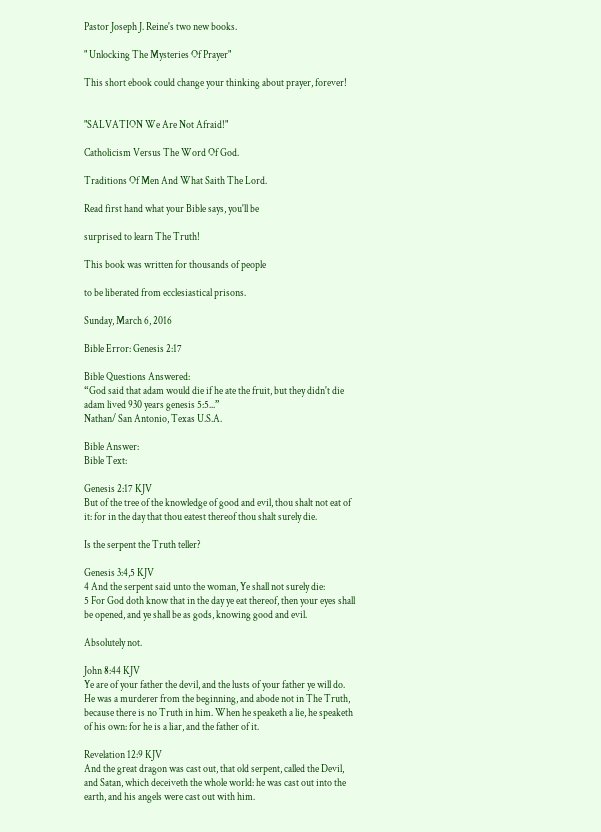Pastor Joseph J. Reine's two new books.

" Unlocking The Mysteries Of Prayer"

This short ebook could change your thinking about prayer, forever!


"SALVATION We Are Not Afraid!"

Catholicism Versus The Word Of God.

Traditions Of Men And What Saith The Lord.

Read first hand what your Bible says, you'll be

surprised to learn The Truth!

This book was written for thousands of people

to be liberated from ecclesiastical prisons.

Sunday, March 6, 2016

Bible Error: Genesis 2:17

Bible Questions Answered:
“God said that adam would die if he ate the fruit, but they didn't die adam lived 930 years genesis 5:5...”
Nathan/ San Antonio, Texas U.S.A.

Bible Answer:
Bible Text:

Genesis 2:17 KJV
But of the tree of the knowledge of good and evil, thou shalt not eat of it: for in the day that thou eatest thereof thou shalt surely die.

Is the serpent the Truth teller?

Genesis 3:4,5 KJV
4 And the serpent said unto the woman, Ye shall not surely die:
5 For God doth know that in the day ye eat thereof, then your eyes shall be opened, and ye shall be as gods, knowing good and evil.

Absolutely not.

John 8:44 KJV
Ye are of your father the devil, and the lusts of your father ye will do. He was a murderer from the beginning, and abode not in The Truth, because there is no Truth in him. When he speaketh a lie, he speaketh of his own: for he is a liar, and the father of it.

Revelation 12:9 KJV
And the great dragon was cast out, that old serpent, called the Devil, and Satan, which deceiveth the whole world: he was cast out into the earth, and his angels were cast out with him.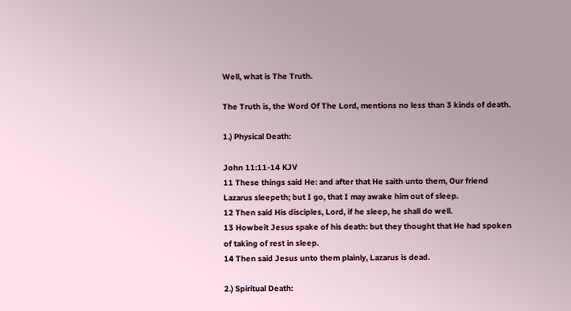Well, what is The Truth.

The Truth is, the Word Of The Lord, mentions no less than 3 kinds of death.

1.) Physical Death:

John 11:11-14 KJV
11 These things said He: and after that He saith unto them, Our friend Lazarus sleepeth; but I go, that I may awake him out of sleep.
12 Then said His disciples, Lord, if he sleep, he shall do well.
13 Howbeit Jesus spake of his death: but they thought that He had spoken of taking of rest in sleep.
14 Then said Jesus unto them plainly, Lazarus is dead.

2.) Spiritual Death: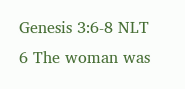Genesis 3:6-8 NLT
6 The woman was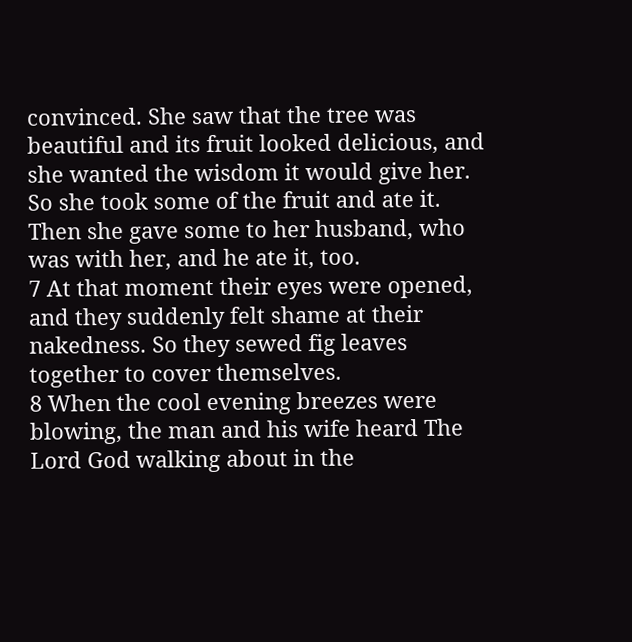convinced. She saw that the tree was beautiful and its fruit looked delicious, and she wanted the wisdom it would give her. So she took some of the fruit and ate it. Then she gave some to her husband, who was with her, and he ate it, too.
7 At that moment their eyes were opened, and they suddenly felt shame at their nakedness. So they sewed fig leaves together to cover themselves.
8 When the cool evening breezes were blowing, the man and his wife heard The Lord God walking about in the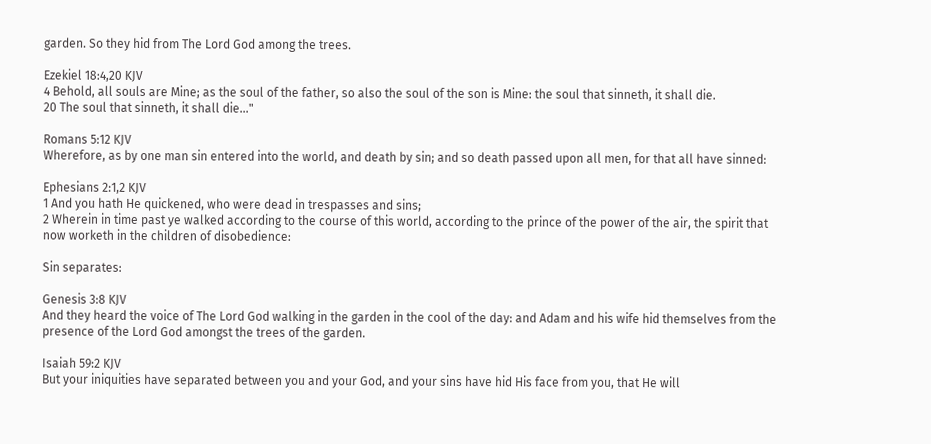garden. So they hid from The Lord God among the trees.

Ezekiel 18:4,20 KJV
4 Behold, all souls are Mine; as the soul of the father, so also the soul of the son is Mine: the soul that sinneth, it shall die.
20 The soul that sinneth, it shall die..."

Romans 5:12 KJV
Wherefore, as by one man sin entered into the world, and death by sin; and so death passed upon all men, for that all have sinned:

Ephesians 2:1,2 KJV
1 And you hath He quickened, who were dead in trespasses and sins;
2 Wherein in time past ye walked according to the course of this world, according to the prince of the power of the air, the spirit that now worketh in the children of disobedience:

Sin separates:

Genesis 3:8 KJV
And they heard the voice of The Lord God walking in the garden in the cool of the day: and Adam and his wife hid themselves from the presence of the Lord God amongst the trees of the garden.

Isaiah 59:2 KJV
But your iniquities have separated between you and your God, and your sins have hid His face from you, that He will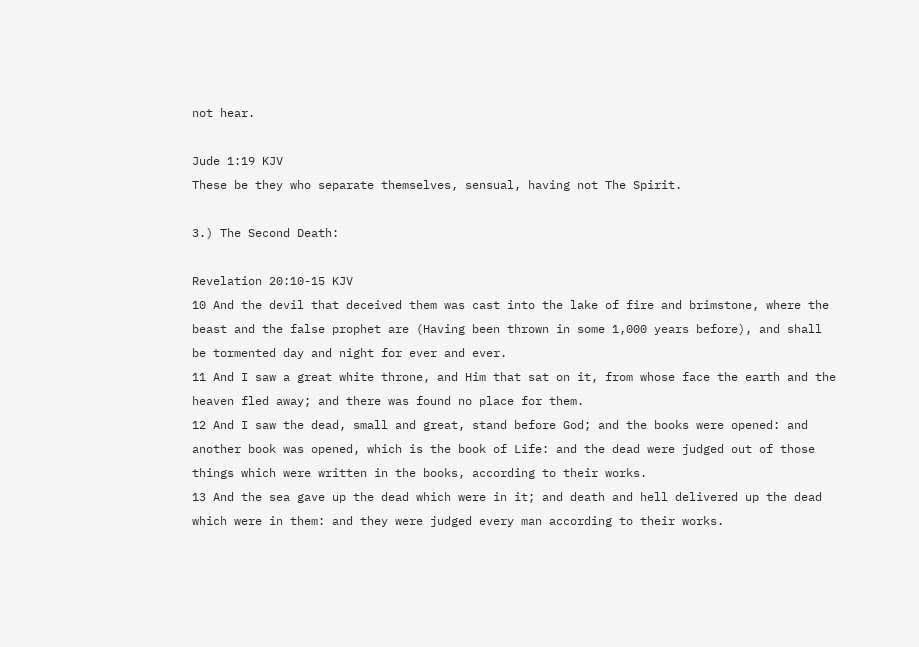not hear.

Jude 1:19 KJV
These be they who separate themselves, sensual, having not The Spirit.

3.) The Second Death:

Revelation 20:10-15 KJV
10 And the devil that deceived them was cast into the lake of fire and brimstone, where the beast and the false prophet are (Having been thrown in some 1,000 years before), and shall be tormented day and night for ever and ever.
11 And I saw a great white throne, and Him that sat on it, from whose face the earth and the heaven fled away; and there was found no place for them.
12 And I saw the dead, small and great, stand before God; and the books were opened: and another book was opened, which is the book of Life: and the dead were judged out of those things which were written in the books, according to their works.
13 And the sea gave up the dead which were in it; and death and hell delivered up the dead which were in them: and they were judged every man according to their works.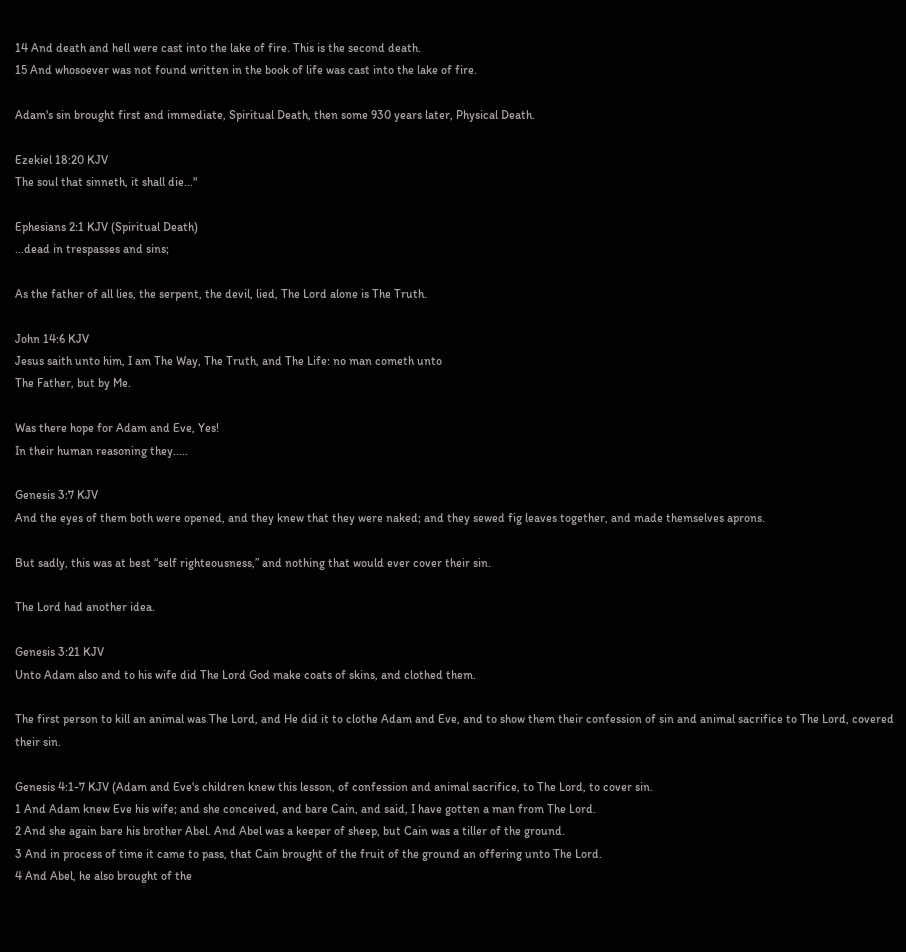14 And death and hell were cast into the lake of fire. This is the second death.
15 And whosoever was not found written in the book of life was cast into the lake of fire.

Adam's sin brought first and immediate, Spiritual Death, then some 930 years later, Physical Death.

Ezekiel 18:20 KJV
The soul that sinneth, it shall die..."

Ephesians 2:1 KJV (Spiritual Death)
...dead in trespasses and sins;

As the father of all lies, the serpent, the devil, lied, The Lord alone is The Truth.

John 14:6 KJV
Jesus saith unto him, I am The Way, The Truth, and The Life: no man cometh unto
The Father, but by Me.

Was there hope for Adam and Eve, Yes!
In their human reasoning they.....

Genesis 3:7 KJV
And the eyes of them both were opened, and they knew that they were naked; and they sewed fig leaves together, and made themselves aprons.

But sadly, this was at best “self righteousness,” and nothing that would ever cover their sin.

The Lord had another idea.

Genesis 3:21 KJV
Unto Adam also and to his wife did The Lord God make coats of skins, and clothed them.

The first person to kill an animal was The Lord, and He did it to clothe Adam and Eve, and to show them their confession of sin and animal sacrifice to The Lord, covered their sin.

Genesis 4:1-7 KJV (Adam and Eve's children knew this lesson, of confession and animal sacrifice, to The Lord, to cover sin.
1 And Adam knew Eve his wife; and she conceived, and bare Cain, and said, I have gotten a man from The Lord.
2 And she again bare his brother Abel. And Abel was a keeper of sheep, but Cain was a tiller of the ground.
3 And in process of time it came to pass, that Cain brought of the fruit of the ground an offering unto The Lord.
4 And Abel, he also brought of the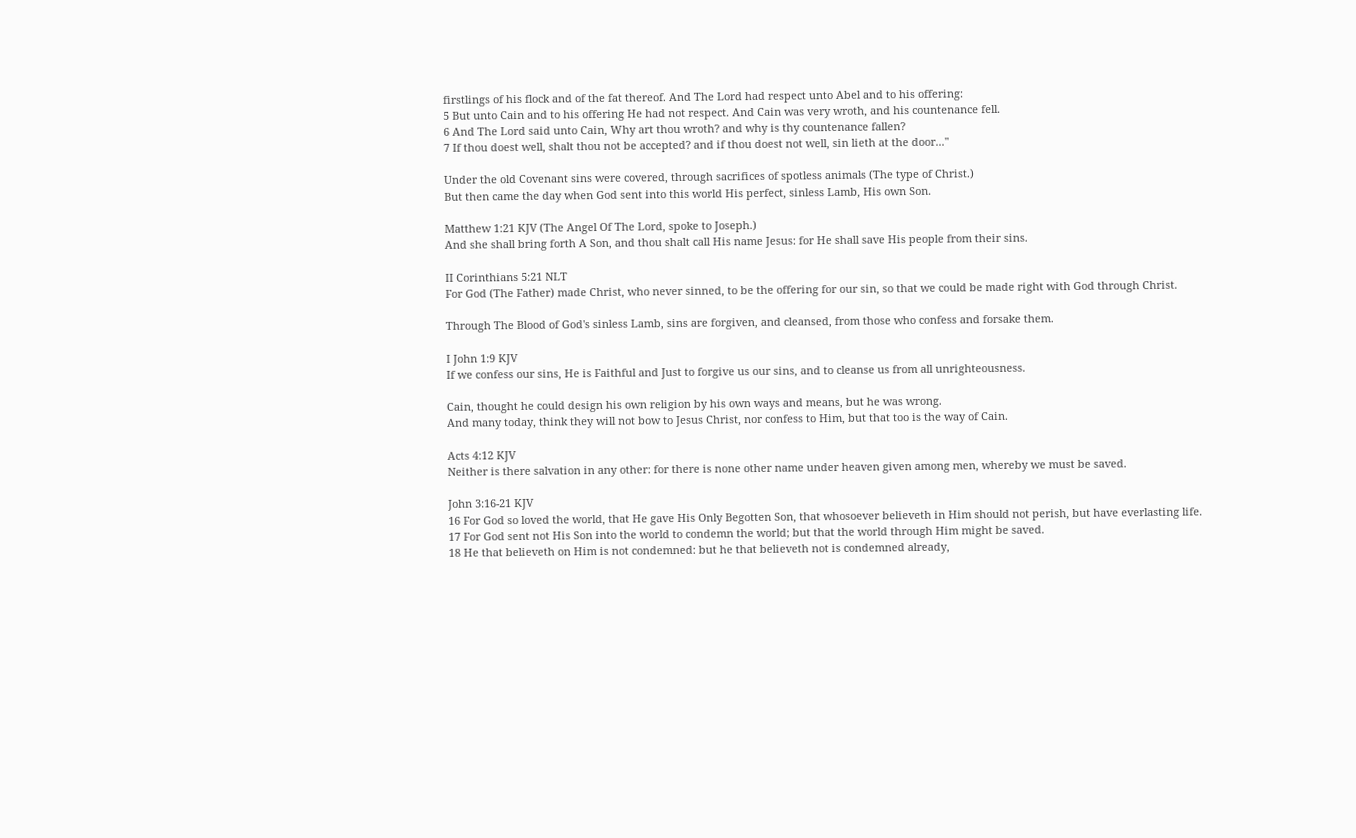firstlings of his flock and of the fat thereof. And The Lord had respect unto Abel and to his offering:
5 But unto Cain and to his offering He had not respect. And Cain was very wroth, and his countenance fell.
6 And The Lord said unto Cain, Why art thou wroth? and why is thy countenance fallen?
7 If thou doest well, shalt thou not be accepted? and if thou doest not well, sin lieth at the door..."

Under the old Covenant sins were covered, through sacrifices of spotless animals (The type of Christ.)
But then came the day when God sent into this world His perfect, sinless Lamb, His own Son.

Matthew 1:21 KJV (The Angel Of The Lord, spoke to Joseph.)
And she shall bring forth A Son, and thou shalt call His name Jesus: for He shall save His people from their sins.

II Corinthians 5:21 NLT
For God (The Father) made Christ, who never sinned, to be the offering for our sin, so that we could be made right with God through Christ.

Through The Blood of God's sinless Lamb, sins are forgiven, and cleansed, from those who confess and forsake them.

I John 1:9 KJV
If we confess our sins, He is Faithful and Just to forgive us our sins, and to cleanse us from all unrighteousness.

Cain, thought he could design his own religion by his own ways and means, but he was wrong.
And many today, think they will not bow to Jesus Christ, nor confess to Him, but that too is the way of Cain.

Acts 4:12 KJV
Neither is there salvation in any other: for there is none other name under heaven given among men, whereby we must be saved.

John 3:16-21 KJV
16 For God so loved the world, that He gave His Only Begotten Son, that whosoever believeth in Him should not perish, but have everlasting life.
17 For God sent not His Son into the world to condemn the world; but that the world through Him might be saved.
18 He that believeth on Him is not condemned: but he that believeth not is condemned already,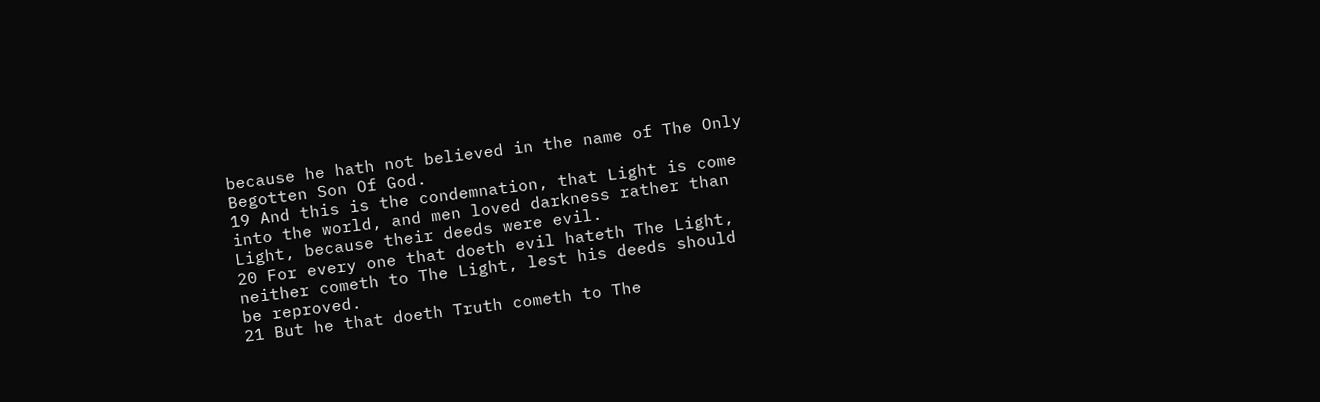because he hath not believed in the name of The Only Begotten Son Of God.
19 And this is the condemnation, that Light is come into the world, and men loved darkness rather than Light, because their deeds were evil.
20 For every one that doeth evil hateth The Light, neither cometh to The Light, lest his deeds should be reproved.
21 But he that doeth Truth cometh to The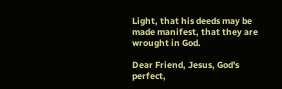Light, that his deeds may be made manifest, that they are wrought in God.

Dear Friend, Jesus, God's perfect,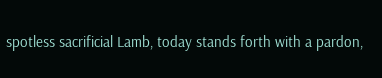spotless sacrificial Lamb, today stands forth with a pardon,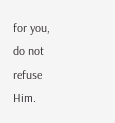for you, do not refuse Him.